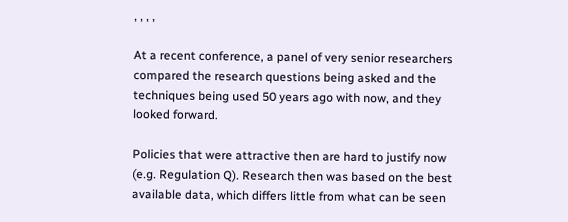, , , ,

At a recent conference, a panel of very senior researchers compared the research questions being asked and the techniques being used 50 years ago with now, and they looked forward.

Policies that were attractive then are hard to justify now (e.g. Regulation Q). Research then was based on the best available data, which differs little from what can be seen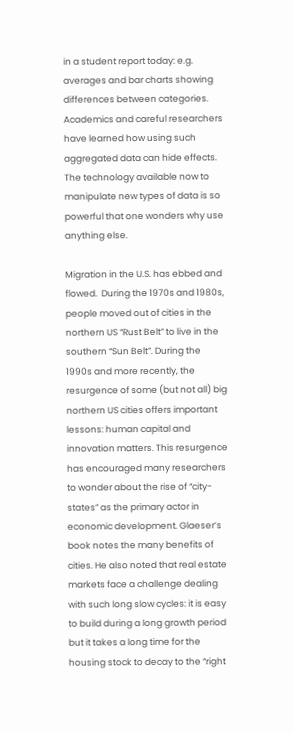in a student report today: e.g. averages and bar charts showing differences between categories. Academics and careful researchers have learned how using such aggregated data can hide effects. The technology available now to manipulate new types of data is so powerful that one wonders why use anything else.

Migration in the U.S. has ebbed and flowed.  During the 1970s and 1980s, people moved out of cities in the northern US “Rust Belt” to live in the southern “Sun Belt”. During the 1990s and more recently, the resurgence of some (but not all) big northern US cities offers important lessons: human capital and innovation matters. This resurgence has encouraged many researchers to wonder about the rise of “city-states” as the primary actor in economic development. Glaeser’s book notes the many benefits of cities. He also noted that real estate markets face a challenge dealing with such long slow cycles: it is easy to build during a long growth period but it takes a long time for the housing stock to decay to the “right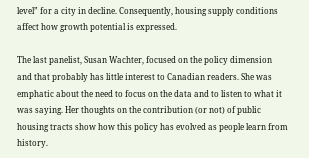level” for a city in decline. Consequently, housing supply conditions affect how growth potential is expressed.

The last panelist, Susan Wachter, focused on the policy dimension and that probably has little interest to Canadian readers. She was emphatic about the need to focus on the data and to listen to what it was saying. Her thoughts on the contribution (or not) of public housing tracts show how this policy has evolved as people learn from history.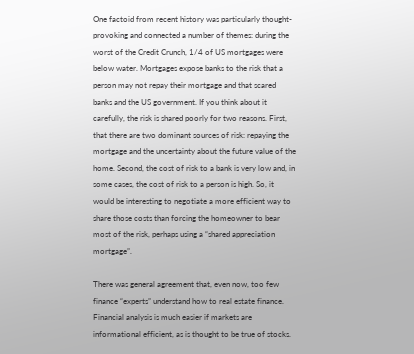One factoid from recent history was particularly thought-provoking and connected a number of themes: during the worst of the Credit Crunch, 1/4 of US mortgages were below water. Mortgages expose banks to the risk that a person may not repay their mortgage and that scared banks and the US government. If you think about it carefully, the risk is shared poorly for two reasons. First, that there are two dominant sources of risk: repaying the mortgage and the uncertainty about the future value of the home. Second, the cost of risk to a bank is very low and, in some cases, the cost of risk to a person is high. So, it would be interesting to negotiate a more efficient way to share those costs than forcing the homeowner to bear most of the risk, perhaps using a “shared appreciation mortgage”.

There was general agreement that, even now, too few finance “experts” understand how to real estate finance.  Financial analysis is much easier if markets are informational efficient, as is thought to be true of stocks.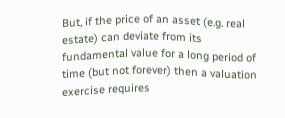But, if the price of an asset (e.g. real estate) can deviate from its fundamental value for a long period of time (but not forever) then a valuation exercise requires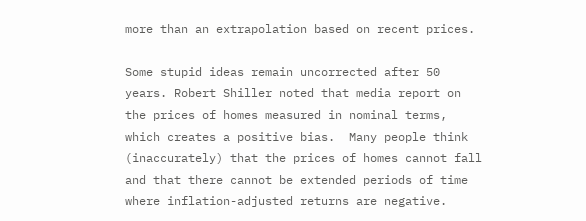more than an extrapolation based on recent prices.

Some stupid ideas remain uncorrected after 50 years. Robert Shiller noted that media report on the prices of homes measured in nominal terms, which creates a positive bias.  Many people think (inaccurately) that the prices of homes cannot fall and that there cannot be extended periods of time where inflation-adjusted returns are negative.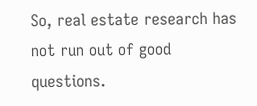So, real estate research has not run out of good questions.